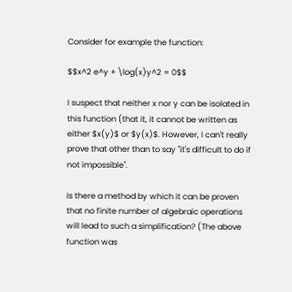Consider for example the function:

$$x^2 e^y + \log(x)y^2 = 0$$

I suspect that neither x nor y can be isolated in this function (that it, it cannot be written as either $x(y)$ or $y(x)$. However, I can't really prove that other than to say "it's difficult to do if not impossible".

Is there a method by which it can be proven that no finite number of algebraic operations will lead to such a simplification? (The above function was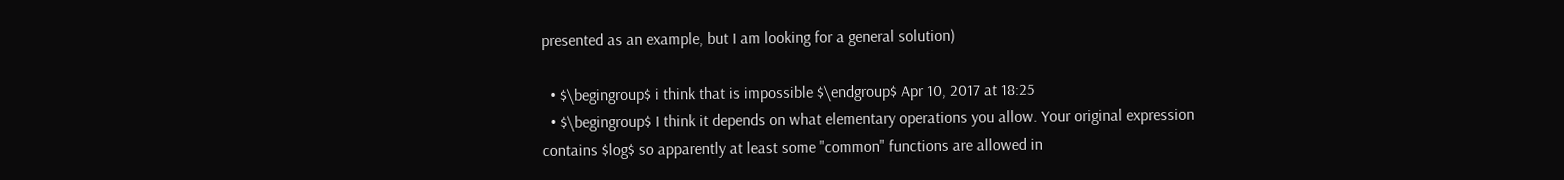presented as an example, but I am looking for a general solution)

  • $\begingroup$ i think that is impossible $\endgroup$ Apr 10, 2017 at 18:25
  • $\begingroup$ I think it depends on what elementary operations you allow. Your original expression contains $log$ so apparently at least some "common" functions are allowed in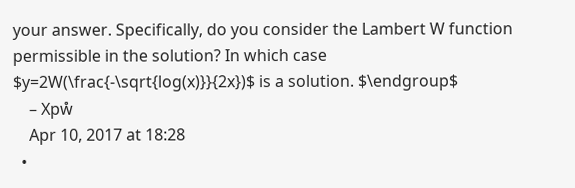your answer. Specifically, do you consider the Lambert W function permissible in the solution? In which case $y=2W(\frac{-\sqrt{log(x)}}{2x})$ is a solution. $\endgroup$
    – Χpẘ
    Apr 10, 2017 at 18:28
  •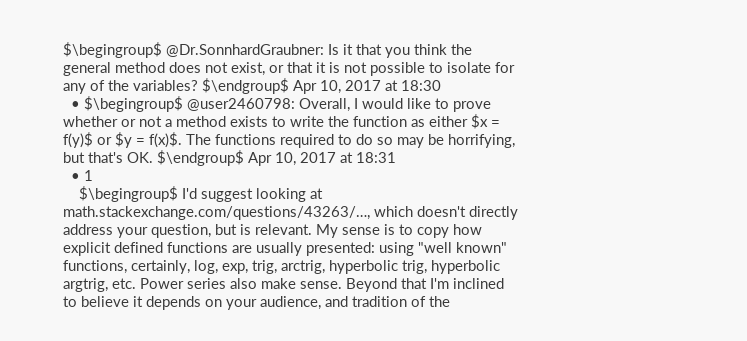$\begingroup$ @Dr.SonnhardGraubner: Is it that you think the general method does not exist, or that it is not possible to isolate for any of the variables? $\endgroup$ Apr 10, 2017 at 18:30
  • $\begingroup$ @user2460798: Overall, I would like to prove whether or not a method exists to write the function as either $x = f(y)$ or $y = f(x)$. The functions required to do so may be horrifying, but that's OK. $\endgroup$ Apr 10, 2017 at 18:31
  • 1
    $\begingroup$ I'd suggest looking at math.stackexchange.com/questions/43263/…, which doesn't directly address your question, but is relevant. My sense is to copy how explicit defined functions are usually presented: using "well known" functions, certainly, log, exp, trig, arctrig, hyperbolic trig, hyperbolic argtrig, etc. Power series also make sense. Beyond that I'm inclined to believe it depends on your audience, and tradition of the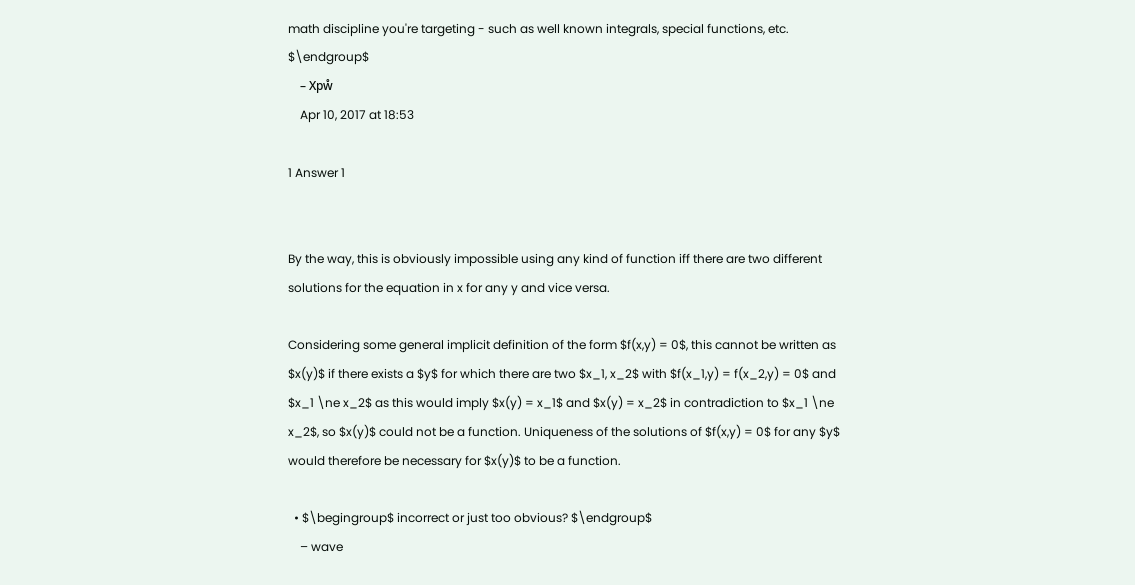math discipline you're targeting - such as well known integrals, special functions, etc. $\endgroup$
    – Χpẘ
    Apr 10, 2017 at 18:53

1 Answer 1


By the way, this is obviously impossible using any kind of function iff there are two different solutions for the equation in x for any y and vice versa.

Considering some general implicit definition of the form $f(x,y) = 0$, this cannot be written as $x(y)$ if there exists a $y$ for which there are two $x_1, x_2$ with $f(x_1,y) = f(x_2,y) = 0$ and $x_1 \ne x_2$ as this would imply $x(y) = x_1$ and $x(y) = x_2$ in contradiction to $x_1 \ne x_2$, so $x(y)$ could not be a function. Uniqueness of the solutions of $f(x,y) = 0$ for any $y$ would therefore be necessary for $x(y)$ to be a function.

  • $\begingroup$ incorrect or just too obvious? $\endgroup$
    – wave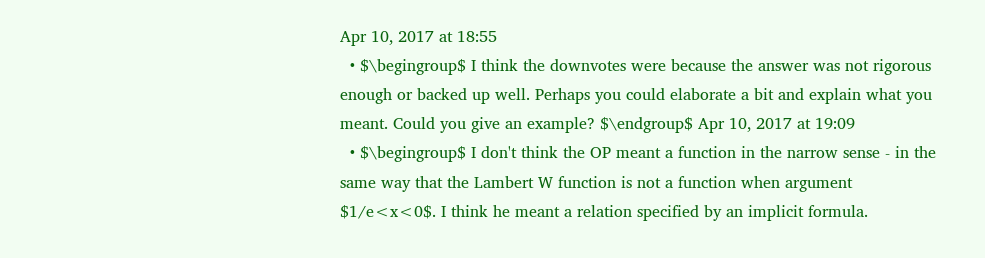Apr 10, 2017 at 18:55
  • $\begingroup$ I think the downvotes were because the answer was not rigorous enough or backed up well. Perhaps you could elaborate a bit and explain what you meant. Could you give an example? $\endgroup$ Apr 10, 2017 at 19:09
  • $\begingroup$ I don't think the OP meant a function in the narrow sense - in the same way that the Lambert W function is not a function when argument $1/e<x<0$. I think he meant a relation specified by an implicit formula.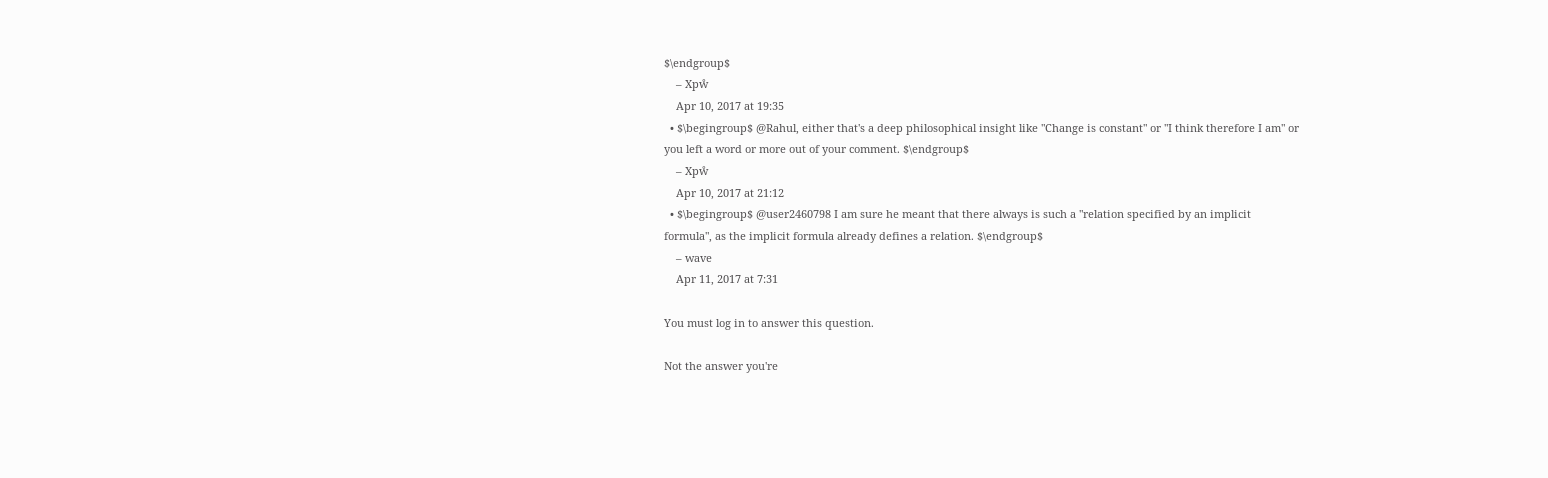$\endgroup$
    – Χpẘ
    Apr 10, 2017 at 19:35
  • $\begingroup$ @Rahul, either that's a deep philosophical insight like "Change is constant" or "I think therefore I am" or you left a word or more out of your comment. $\endgroup$
    – Χpẘ
    Apr 10, 2017 at 21:12
  • $\begingroup$ @user2460798 I am sure he meant that there always is such a "relation specified by an implicit formula", as the implicit formula already defines a relation. $\endgroup$
    – wave
    Apr 11, 2017 at 7:31

You must log in to answer this question.

Not the answer you're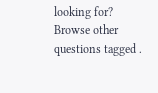looking for? Browse other questions tagged .